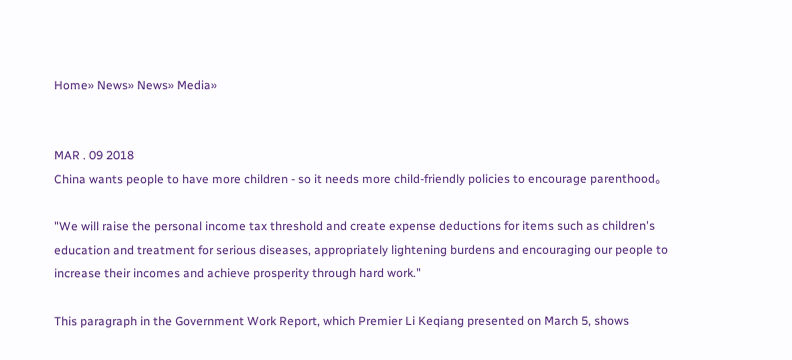Home» News» News» Media»


MAR . 09 2018
China wants people to have more children - so it needs more child-friendly policies to encourage parenthood。

"We will raise the personal income tax threshold and create expense deductions for items such as children's education and treatment for serious diseases, appropriately lightening burdens and encouraging our people to increase their incomes and achieve prosperity through hard work."

This paragraph in the Government Work Report, which Premier Li Keqiang presented on March 5, shows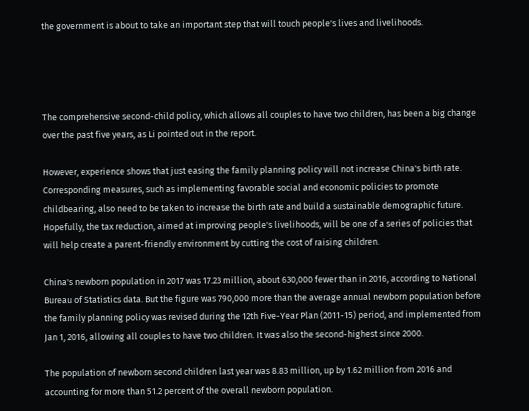the government is about to take an important step that will touch people's lives and livelihoods.




The comprehensive second-child policy, which allows all couples to have two children, has been a big change over the past five years, as Li pointed out in the report.

However, experience shows that just easing the family planning policy will not increase China's birth rate. Corresponding measures, such as implementing favorable social and economic policies to promote childbearing, also need to be taken to increase the birth rate and build a sustainable demographic future. Hopefully, the tax reduction, aimed at improving people's livelihoods, will be one of a series of policies that will help create a parent-friendly environment by cutting the cost of raising children.

China's newborn population in 2017 was 17.23 million, about 630,000 fewer than in 2016, according to National Bureau of Statistics data. But the figure was 790,000 more than the average annual newborn population before the family planning policy was revised during the 12th Five-Year Plan (2011-15) period, and implemented from Jan 1, 2016, allowing all couples to have two children. It was also the second-highest since 2000.

The population of newborn second children last year was 8.83 million, up by 1.62 million from 2016 and accounting for more than 51.2 percent of the overall newborn population.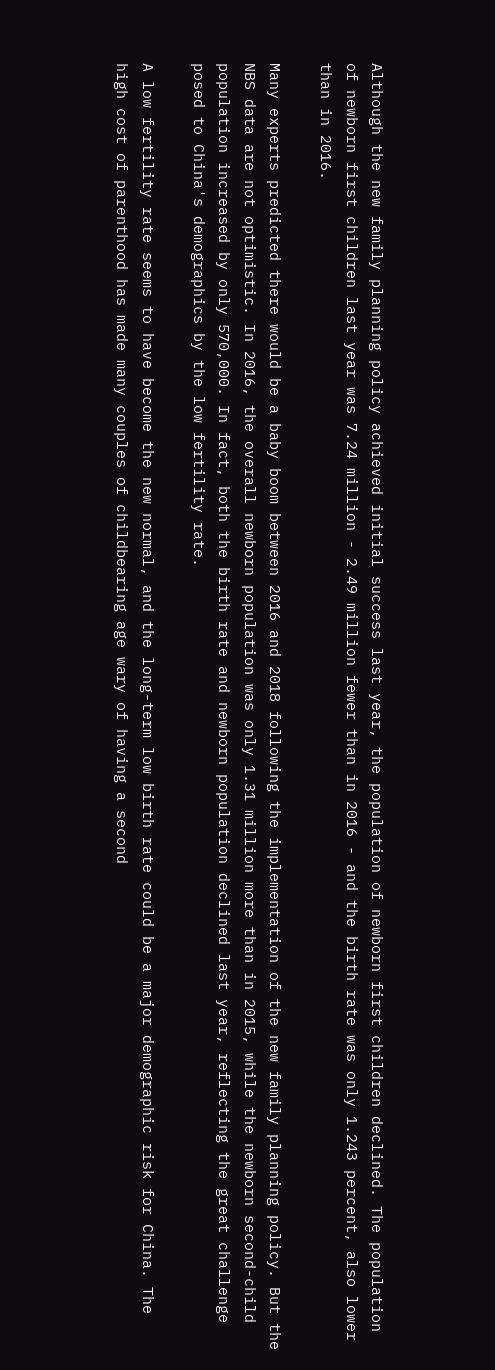Although the new family planning policy achieved initial success last year, the population of newborn first children declined. The population of newborn first children last year was 7.24 million - 2.49 million fewer than in 2016 - and the birth rate was only 1.243 percent, also lower than in 2016.

Many experts predicted there would be a baby boom between 2016 and 2018 following the implementation of the new family planning policy. But the NBS data are not optimistic. In 2016, the overall newborn population was only 1.31 million more than in 2015, while the newborn second-child population increased by only 570,000. In fact, both the birth rate and newborn population declined last year, reflecting the great challenge posed to China's demographics by the low fertility rate.

A low fertility rate seems to have become the new normal, and the long-term low birth rate could be a major demographic risk for China. The high cost of parenthood has made many couples of childbearing age wary of having a second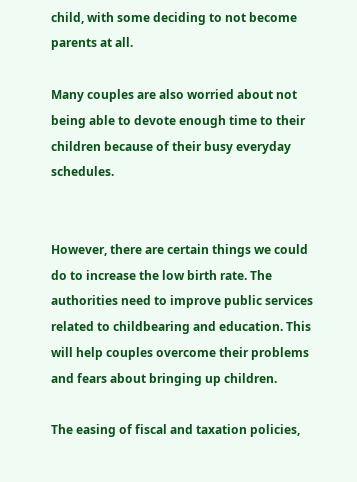child, with some deciding to not become parents at all.

Many couples are also worried about not being able to devote enough time to their children because of their busy everyday schedules.


However, there are certain things we could do to increase the low birth rate. The authorities need to improve public services related to childbearing and education. This will help couples overcome their problems and fears about bringing up children.

The easing of fiscal and taxation policies,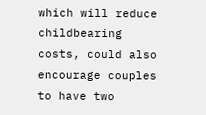which will reduce childbearing costs, could also encourage couples to have two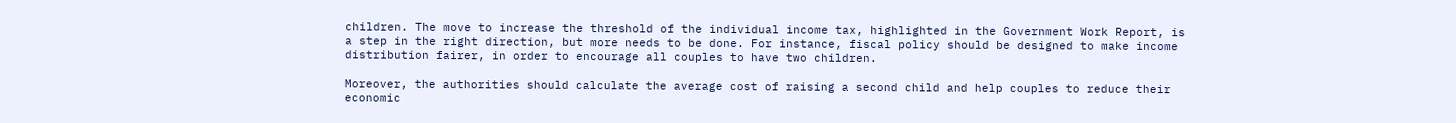children. The move to increase the threshold of the individual income tax, highlighted in the Government Work Report, is a step in the right direction, but more needs to be done. For instance, fiscal policy should be designed to make income distribution fairer, in order to encourage all couples to have two children.

Moreover, the authorities should calculate the average cost of raising a second child and help couples to reduce their economic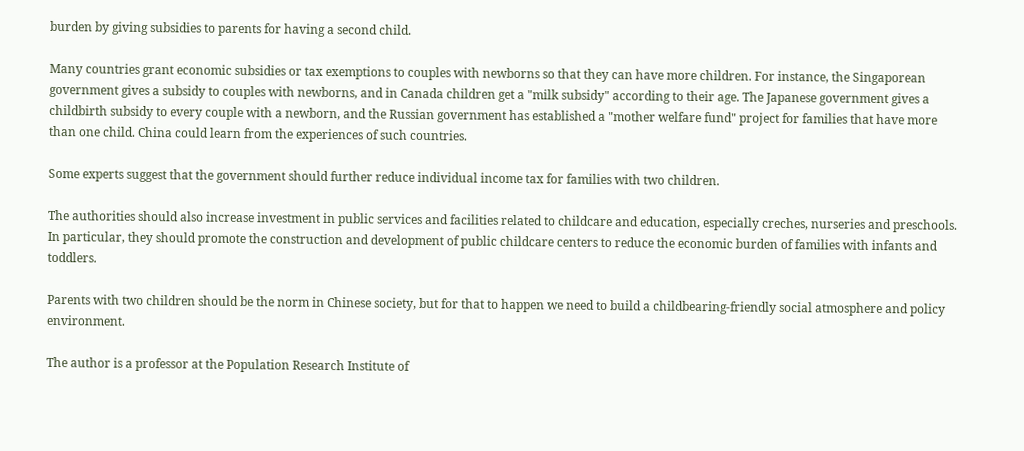burden by giving subsidies to parents for having a second child.

Many countries grant economic subsidies or tax exemptions to couples with newborns so that they can have more children. For instance, the Singaporean government gives a subsidy to couples with newborns, and in Canada children get a "milk subsidy" according to their age. The Japanese government gives a childbirth subsidy to every couple with a newborn, and the Russian government has established a "mother welfare fund" project for families that have more than one child. China could learn from the experiences of such countries.

Some experts suggest that the government should further reduce individual income tax for families with two children.

The authorities should also increase investment in public services and facilities related to childcare and education, especially creches, nurseries and preschools. In particular, they should promote the construction and development of public childcare centers to reduce the economic burden of families with infants and toddlers.

Parents with two children should be the norm in Chinese society, but for that to happen we need to build a childbearing-friendly social atmosphere and policy environment.

The author is a professor at the Population Research Institute of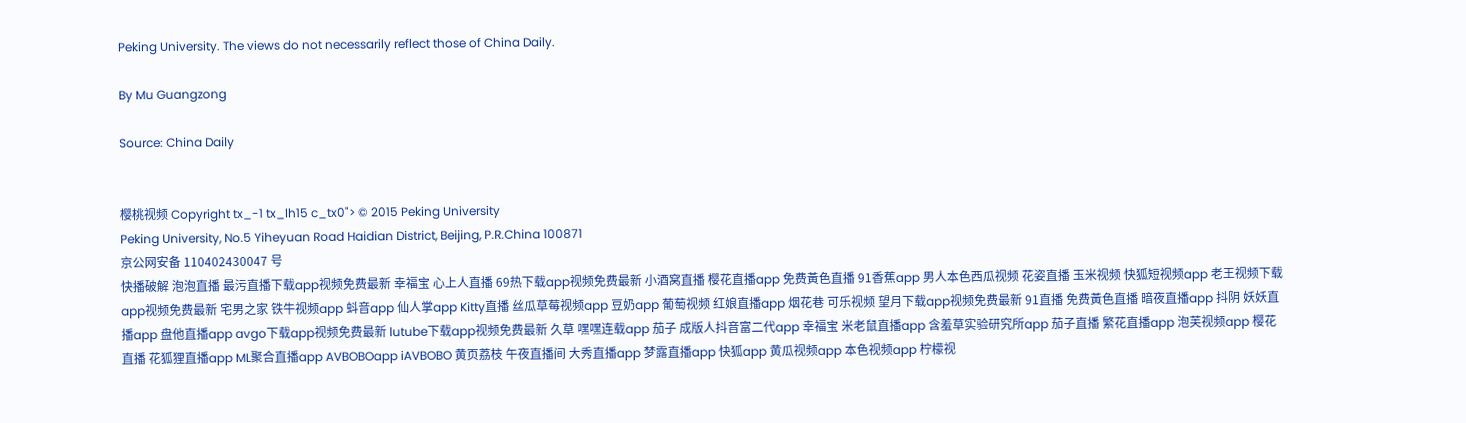Peking University. The views do not necessarily reflect those of China Daily.

By Mu Guangzong

Source: China Daily


樱桃视频 Copyright tx_-1 tx_lh15 c_tx0"> © 2015 Peking University
Peking University, No.5 Yiheyuan Road Haidian District, Beijing, P.R.China 100871
京公网安备 110402430047 号
快播破解 泡泡直播 最污直播下载app视频免费最新 幸福宝 心上人直播 69热下载app视频免费最新 小酒窝直播 樱花直播app 免费黃色直播 91香蕉app 男人本色西瓜视频 花姿直播 玉米视频 快狐短视频app 老王视频下载app视频免费最新 宅男之家 铁牛视频app 蚪音app 仙人掌app Kitty直播 丝瓜草莓视频app 豆奶app 葡萄视频 红娘直播app 烟花巷 可乐视频 望月下载app视频免费最新 91直播 免费黃色直播 暗夜直播app 抖阴 妖妖直播app 盘他直播app avgo下载app视频免费最新 lutube下载app视频免费最新 久草 嘿嘿连载app 茄子 成版人抖音富二代app 幸福宝 米老鼠直播app 含羞草实验研究所app 茄子直播 繁花直播app 泡芙视频app 樱花直播 花狐狸直播app ML聚合直播app AVBOBOapp iAVBOBO 黄页荔枝 午夜直播间 大秀直播app 梦露直播app 快狐app 黄瓜视频app 本色视频app 柠檬视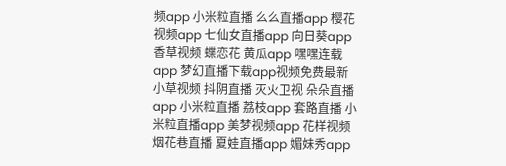频app 小米粒直播 么么直播app 樱花视频app 七仙女直播app 向日葵app 香草视频 蝶恋花 黄瓜app 嘿嘿连载app 梦幻直播下载app视频免费最新 小草视频 抖阴直播 灭火卫视 朵朵直播app 小米粒直播 荔枝app 套路直播 小米粒直播app 美梦视频app 花样视频 烟花巷直播 夏娃直播app 媚妹秀app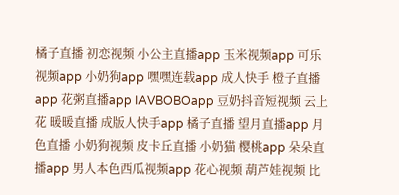橘子直播 初恋视频 小公主直播app 玉米视频app 可乐视频app 小奶狗app 嘿嘿连载app 成人快手 橙子直播app 花粥直播app IAVBOBOapp 豆奶抖音短视频 云上花 暖暖直播 成版人快手app 橘子直播 望月直播app 月色直播 小奶狗视频 皮卡丘直播 小奶猫 樱桃app 朵朵直播app 男人本色西瓜视频app 花心视频 葫芦娃视频 比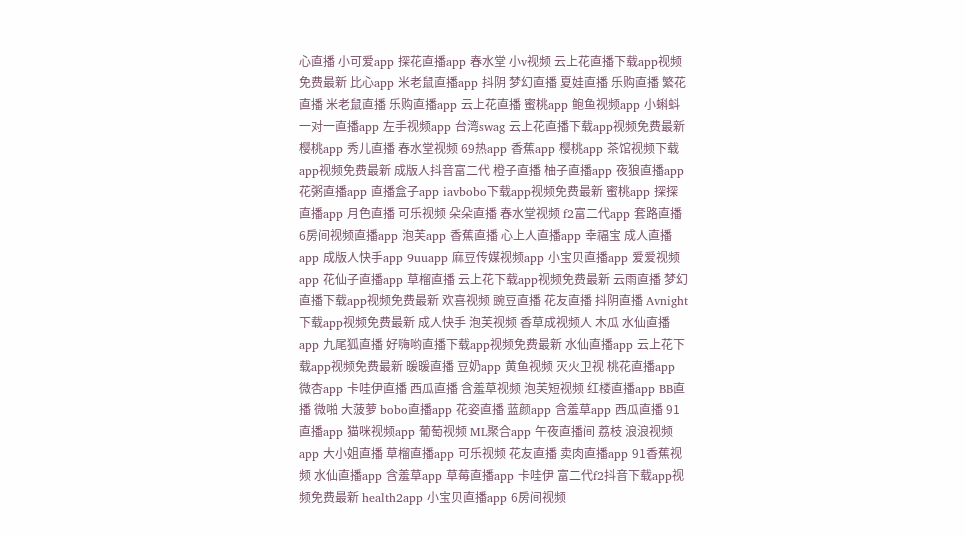心直播 小可爱app 探花直播app 春水堂 小v视频 云上花直播下载app视频免费最新 比心app 米老鼠直播app 抖阴 梦幻直播 夏娃直播 乐购直播 繁花直播 米老鼠直播 乐购直播app 云上花直播 蜜桃app 鲍鱼视频app 小蝌蚪 一对一直播app 左手视频app 台湾swag 云上花直播下载app视频免费最新 樱桃app 秀儿直播 春水堂视频 69热app 香蕉app 樱桃app 茶馆视频下载app视频免费最新 成版人抖音富二代 橙子直播 柚子直播app 夜狼直播app 花粥直播app 直播盒子app iavbobo下载app视频免费最新 蜜桃app 探探直播app 月色直播 可乐视频 朵朵直播 春水堂视频 f2富二代app 套路直播 6房间视频直播app 泡芙app 香蕉直播 心上人直播app 幸福宝 成人直播app 成版人快手app 9uuapp 麻豆传媒视频app 小宝贝直播app 爱爱视频app 花仙子直播app 草榴直播 云上花下载app视频免费最新 云雨直播 梦幻直播下载app视频免费最新 欢喜视频 豌豆直播 花友直播 抖阴直播 Avnight下载app视频免费最新 成人快手 泡芙视频 香草成视频人 木瓜 水仙直播app 九尾狐直播 好嗨哟直播下载app视频免费最新 水仙直播app 云上花下载app视频免费最新 暖暖直播 豆奶app 黄鱼视频 灭火卫视 桃花直播app 微杏app 卡哇伊直播 西瓜直播 含羞草视频 泡芙短视频 红楼直播app BB直播 微啪 大菠萝 bobo直播app 花姿直播 蓝颜app 含羞草app 西瓜直播 91直播app 猫咪视频app 葡萄视频 ML聚合app 午夜直播间 荔枝 浪浪视频app 大小姐直播 草榴直播app 可乐视频 花友直播 卖肉直播app 91香蕉视频 水仙直播app 含羞草app 草莓直播app 卡哇伊 富二代f2抖音下载app视频免费最新 health2app 小宝贝直播app 6房间视频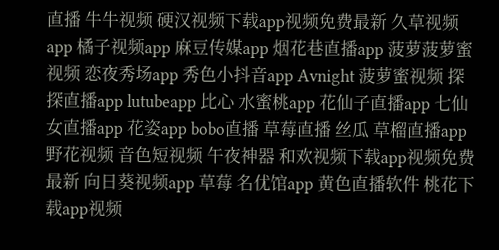直播 牛牛视频 硬汉视频下载app视频免费最新 久草视频app 橘子视频app 麻豆传媒app 烟花巷直播app 菠萝菠萝蜜视频 恋夜秀场app 秀色小抖音app Avnight 菠萝蜜视频 探探直播app lutubeapp 比心 水蜜桃app 花仙子直播app 七仙女直播app 花姿app bobo直播 草莓直播 丝瓜 草榴直播app 野花视频 音色短视频 午夜神器 和欢视频下载app视频免费最新 向日葵视频app 草莓 名优馆app 黄色直播软件 桃花下载app视频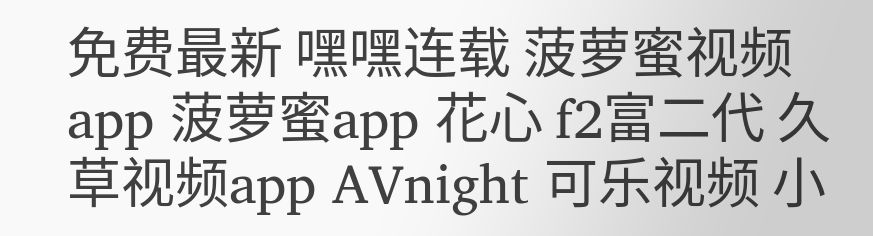免费最新 嘿嘿连载 菠萝蜜视频app 菠萝蜜app 花心 f2富二代 久草视频app AVnight 可乐视频 小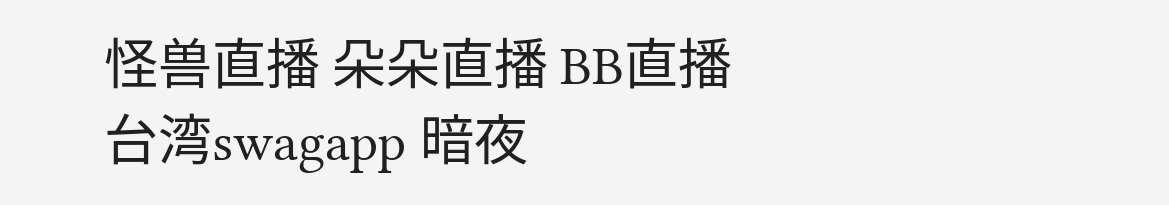怪兽直播 朵朵直播 BB直播 台湾swagapp 暗夜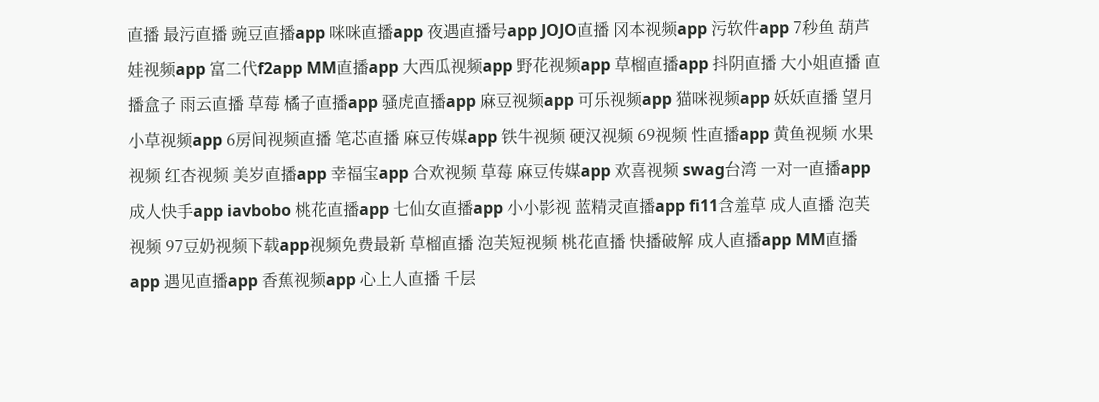直播 最污直播 豌豆直播app 咪咪直播app 夜遇直播号app JOJO直播 冈本视频app 污软件app 7秒鱼 葫芦娃视频app 富二代f2app MM直播app 大西瓜视频app 野花视频app 草榴直播app 抖阴直播 大小姐直播 直播盒子 雨云直播 草莓 橘子直播app 骚虎直播app 麻豆视频app 可乐视频app 猫咪视频app 妖妖直播 望月 小草视频app 6房间视频直播 笔芯直播 麻豆传媒app 铁牛视频 硬汉视频 69视频 性直播app 黄鱼视频 水果视频 红杏视频 美岁直播app 幸福宝app 合欢视频 草莓 麻豆传媒app 欢喜视频 swag台湾 一对一直播app 成人快手app iavbobo 桃花直播app 七仙女直播app 小小影视 蓝精灵直播app fi11含羞草 成人直播 泡芙视频 97豆奶视频下载app视频免费最新 草榴直播 泡芙短视频 桃花直播 快播破解 成人直播app MM直播app 遇见直播app 香蕉视频app 心上人直播 千层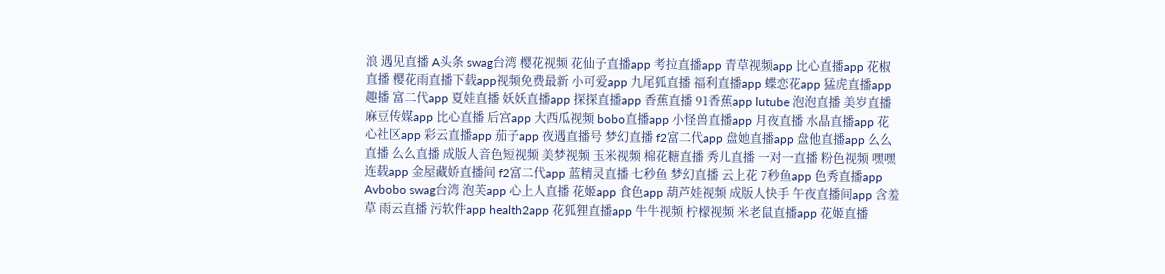浪 遇见直播 A头条 swag台湾 樱花视频 花仙子直播app 考拉直播app 青草视频app 比心直播app 花椒直播 樱花雨直播下载app视频免费最新 小可爱app 九尾狐直播 福利直播app 蝶恋花app 猛虎直播app 趣播 富二代app 夏娃直播 妖妖直播app 探探直播app 香蕉直播 91香蕉app lutube 泡泡直播 美岁直播 麻豆传媒app 比心直播 后宫app 大西瓜视频 bobo直播app 小怪兽直播app 月夜直播 水晶直播app 花心社区app 彩云直播app 茄子app 夜遇直播号 梦幻直播 f2富二代app 盘她直播app 盘他直播app 么么直播 么么直播 成版人音色短视频 美梦视频 玉米视频 棉花糖直播 秀儿直播 一对一直播 粉色视频 嘿嘿连载app 金屋藏娇直播间 f2富二代app 蓝精灵直播 七秒鱼 梦幻直播 云上花 7秒鱼app 色秀直播app Avbobo swag台湾 泡芙app 心上人直播 花姬app 食色app 葫芦娃视频 成版人快手 午夜直播间app 含羞草 雨云直播 污软件app health2app 花狐狸直播app 牛牛视频 柠檬视频 米老鼠直播app 花姬直播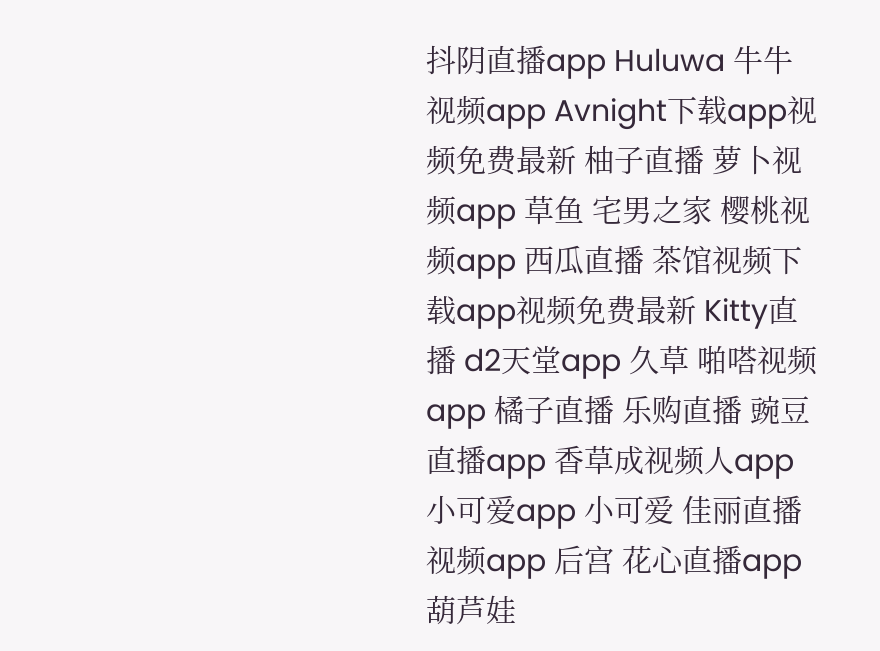抖阴直播app Huluwa 牛牛视频app Avnight下载app视频免费最新 柚子直播 萝卜视频app 草鱼 宅男之家 樱桃视频app 西瓜直播 茶馆视频下载app视频免费最新 Kitty直播 d2天堂app 久草 啪嗒视频app 橘子直播 乐购直播 豌豆直播app 香草成视频人app 小可爱app 小可爱 佳丽直播视频app 后宫 花心直播app 葫芦娃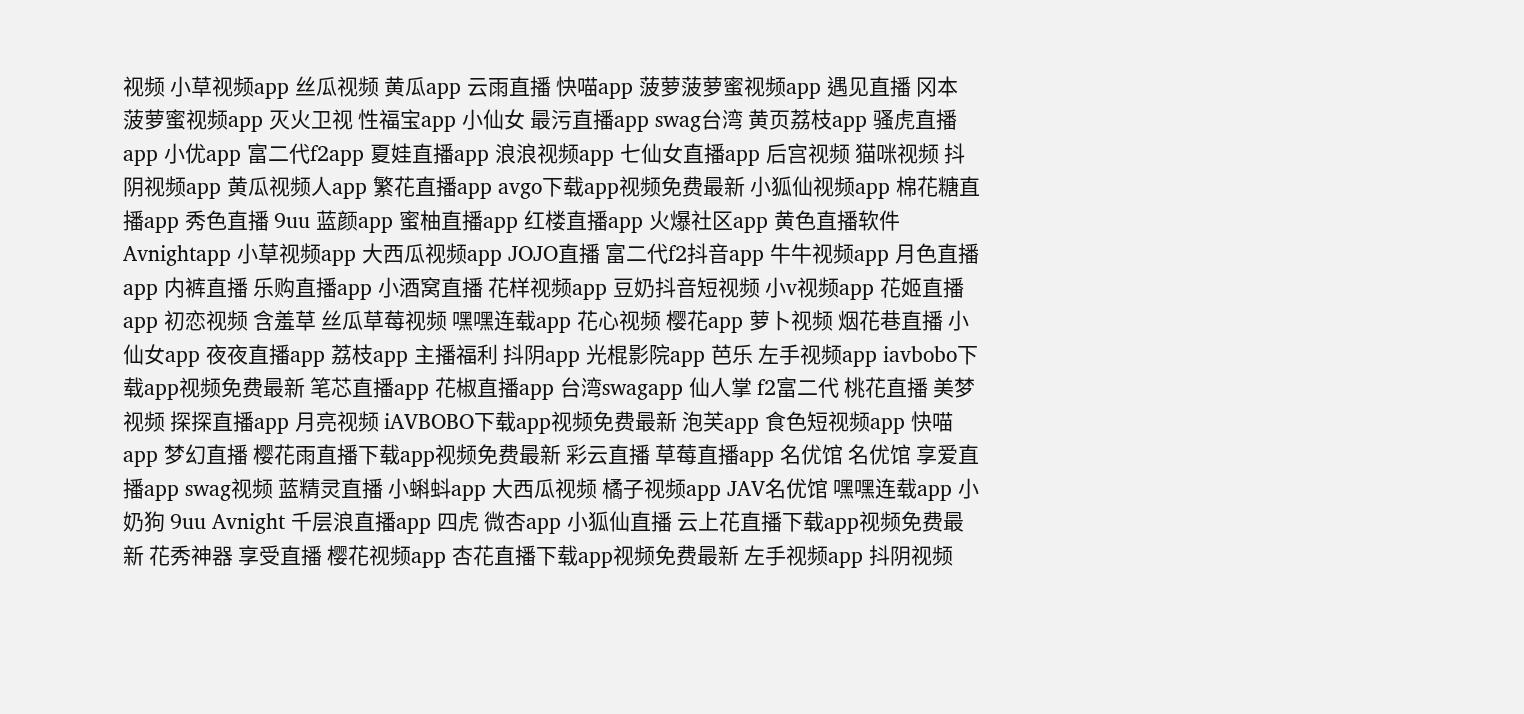视频 小草视频app 丝瓜视频 黄瓜app 云雨直播 快喵app 菠萝菠萝蜜视频app 遇见直播 冈本 菠萝蜜视频app 灭火卫视 性福宝app 小仙女 最污直播app swag台湾 黄页荔枝app 骚虎直播app 小优app 富二代f2app 夏娃直播app 浪浪视频app 七仙女直播app 后宫视频 猫咪视频 抖阴视频app 黄瓜视频人app 繁花直播app avgo下载app视频免费最新 小狐仙视频app 棉花糖直播app 秀色直播 9uu 蓝颜app 蜜柚直播app 红楼直播app 火爆社区app 黄色直播软件 Avnightapp 小草视频app 大西瓜视频app JOJO直播 富二代f2抖音app 牛牛视频app 月色直播app 内裤直播 乐购直播app 小酒窝直播 花样视频app 豆奶抖音短视频 小v视频app 花姬直播app 初恋视频 含羞草 丝瓜草莓视频 嘿嘿连载app 花心视频 樱花app 萝卜视频 烟花巷直播 小仙女app 夜夜直播app 荔枝app 主播福利 抖阴app 光棍影院app 芭乐 左手视频app iavbobo下载app视频免费最新 笔芯直播app 花椒直播app 台湾swagapp 仙人掌 f2富二代 桃花直播 美梦视频 探探直播app 月亮视频 iAVBOBO下载app视频免费最新 泡芙app 食色短视频app 快喵app 梦幻直播 樱花雨直播下载app视频免费最新 彩云直播 草莓直播app 名优馆 名优馆 享爱直播app swag视频 蓝精灵直播 小蝌蚪app 大西瓜视频 橘子视频app JAV名优馆 嘿嘿连载app 小奶狗 9uu Avnight 千层浪直播app 四虎 微杏app 小狐仙直播 云上花直播下载app视频免费最新 花秀神器 享受直播 樱花视频app 杏花直播下载app视频免费最新 左手视频app 抖阴视频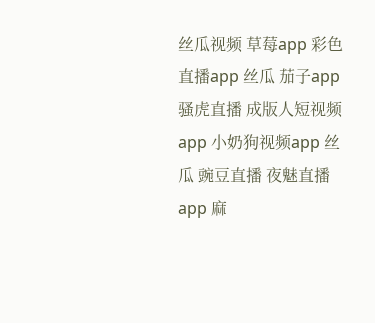丝瓜视频 草莓app 彩色直播app 丝瓜 茄子app 骚虎直播 成版人短视频app 小奶狗视频app 丝瓜 豌豆直播 夜魅直播app 麻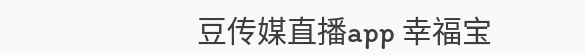豆传媒直播app 幸福宝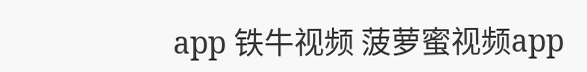app 铁牛视频 菠萝蜜视频app